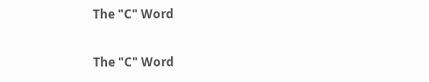The "C" Word

The "C" Word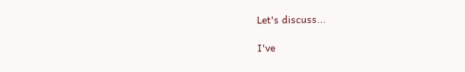Let's discuss...

I've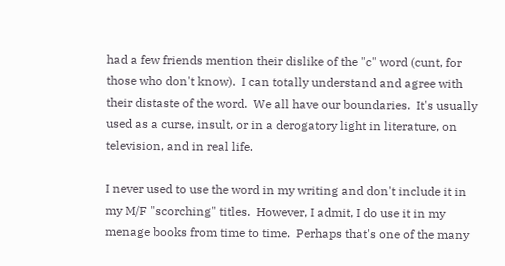had a few friends mention their dislike of the "c" word (cunt, for those who don't know).  I can totally understand and agree with their distaste of the word.  We all have our boundaries.  It's usually used as a curse, insult, or in a derogatory light in literature, on television, and in real life.

I never used to use the word in my writing and don't include it in my M/F "scorching" titles.  However, I admit, I do use it in my menage books from time to time.  Perhaps that's one of the many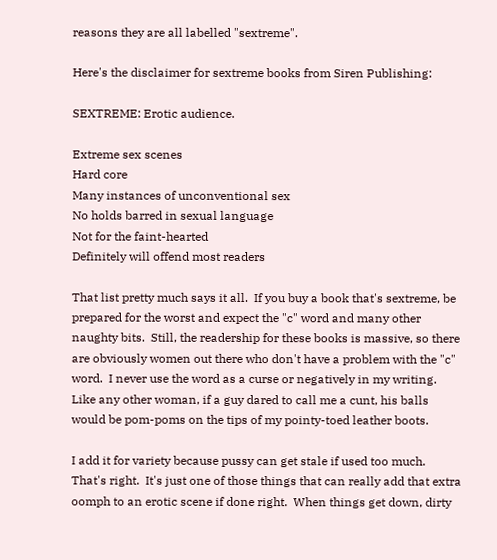reasons they are all labelled "sextreme".

Here's the disclaimer for sextreme books from Siren Publishing:

SEXTREME: Erotic audience.

Extreme sex scenes
Hard core
Many instances of unconventional sex
No holds barred in sexual language
Not for the faint-hearted
Definitely will offend most readers

That list pretty much says it all.  If you buy a book that's sextreme, be prepared for the worst and expect the "c" word and many other naughty bits.  Still, the readership for these books is massive, so there are obviously women out there who don't have a problem with the "c" word.  I never use the word as a curse or negatively in my writing.  Like any other woman, if a guy dared to call me a cunt, his balls would be pom-poms on the tips of my pointy-toed leather boots.

I add it for variety because pussy can get stale if used too much.  That's right.  It's just one of those things that can really add that extra oomph to an erotic scene if done right.  When things get down, dirty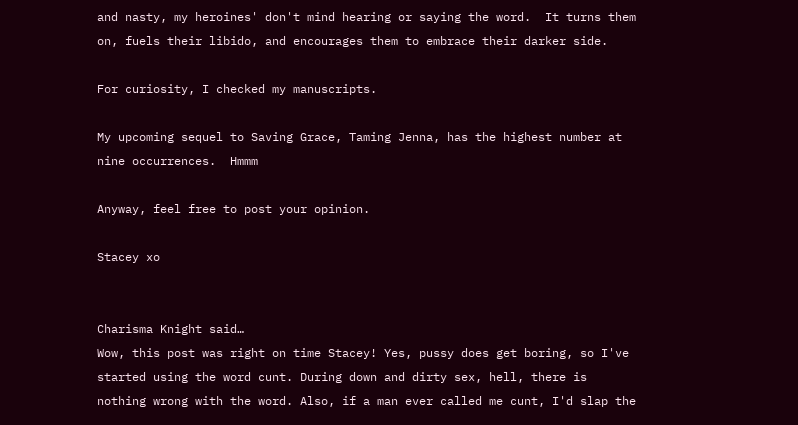and nasty, my heroines' don't mind hearing or saying the word.  It turns them on, fuels their libido, and encourages them to embrace their darker side.

For curiosity, I checked my manuscripts.

My upcoming sequel to Saving Grace, Taming Jenna, has the highest number at nine occurrences.  Hmmm

Anyway, feel free to post your opinion.

Stacey xo


Charisma Knight said…
Wow, this post was right on time Stacey! Yes, pussy does get boring, so I've started using the word cunt. During down and dirty sex, hell, there is nothing wrong with the word. Also, if a man ever called me cunt, I'd slap the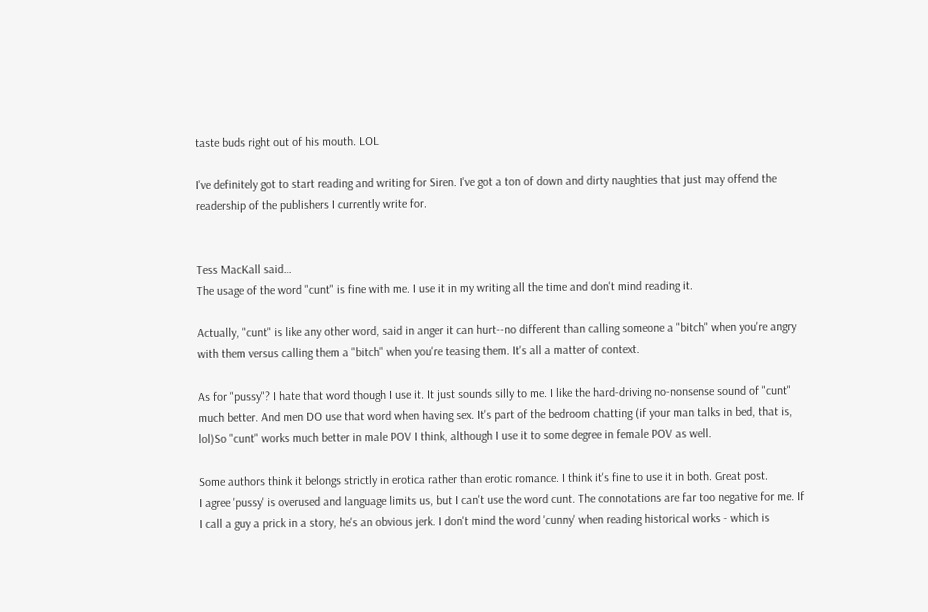taste buds right out of his mouth. LOL

I've definitely got to start reading and writing for Siren. I've got a ton of down and dirty naughties that just may offend the readership of the publishers I currently write for.


Tess MacKall said…
The usage of the word "cunt" is fine with me. I use it in my writing all the time and don't mind reading it.

Actually, "cunt" is like any other word, said in anger it can hurt--no different than calling someone a "bitch" when you're angry with them versus calling them a "bitch" when you're teasing them. It's all a matter of context.

As for "pussy"? I hate that word though I use it. It just sounds silly to me. I like the hard-driving no-nonsense sound of "cunt" much better. And men DO use that word when having sex. It's part of the bedroom chatting (if your man talks in bed, that is, lol)So "cunt" works much better in male POV I think, although I use it to some degree in female POV as well.

Some authors think it belongs strictly in erotica rather than erotic romance. I think it's fine to use it in both. Great post.
I agree 'pussy' is overused and language limits us, but I can't use the word cunt. The connotations are far too negative for me. If I call a guy a prick in a story, he's an obvious jerk. I don't mind the word 'cunny' when reading historical works - which is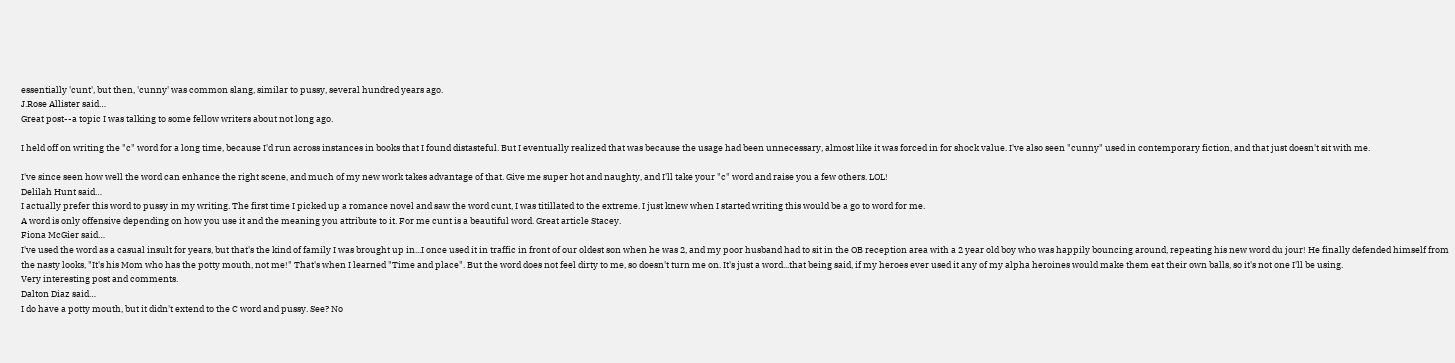essentially 'cunt', but then, 'cunny' was common slang, similar to pussy, several hundred years ago.
J.Rose Allister said…
Great post--a topic I was talking to some fellow writers about not long ago.

I held off on writing the "c" word for a long time, because I'd run across instances in books that I found distasteful. But I eventually realized that was because the usage had been unnecessary, almost like it was forced in for shock value. I've also seen "cunny" used in contemporary fiction, and that just doesn't sit with me.

I've since seen how well the word can enhance the right scene, and much of my new work takes advantage of that. Give me super hot and naughty, and I'll take your "c" word and raise you a few others. LOL!
Delilah Hunt said…
I actually prefer this word to pussy in my writing. The first time I picked up a romance novel and saw the word cunt, I was titillated to the extreme. I just knew when I started writing this would be a go to word for me.
A word is only offensive depending on how you use it and the meaning you attribute to it. For me cunt is a beautiful word. Great article Stacey.
Fiona McGier said…
I've used the word as a casual insult for years, but that's the kind of family I was brought up in...I once used it in traffic in front of our oldest son when he was 2, and my poor husband had to sit in the OB reception area with a 2 year old boy who was happily bouncing around, repeating his new word du jour! He finally defended himself from the nasty looks, "It's his Mom who has the potty mouth, not me!" That's when I learned "Time and place". But the word does not feel dirty to me, so doesn't turn me on. It's just a word...that being said, if my heroes ever used it any of my alpha heroines would make them eat their own balls, so it's not one I'll be using.
Very interesting post and comments.
Dalton Diaz said…
I do have a potty mouth, but it didn't extend to the C word and pussy. See? No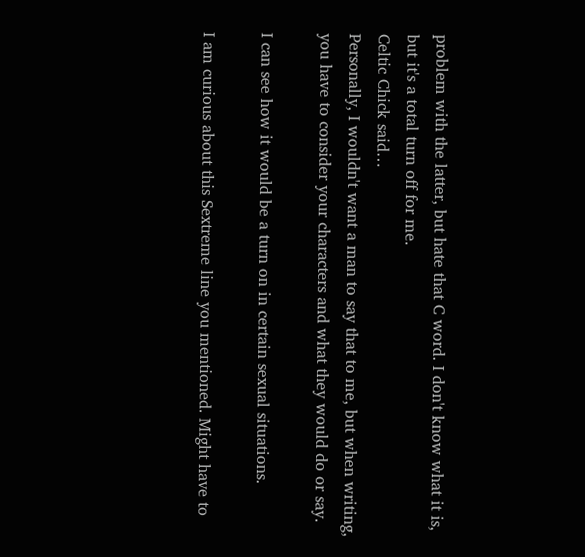problem with the latter, but hate that C word. I don't know what it is, but it's a total turn off for me.
Celtic Chick said…
Personally, I wouldn't want a man to say that to me, but when writing, you have to consider your characters and what they would do or say.

I can see how it would be a turn on in certain sexual situations.

I am curious about this Sextreme line you mentioned. Might have to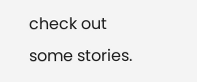check out some stories.